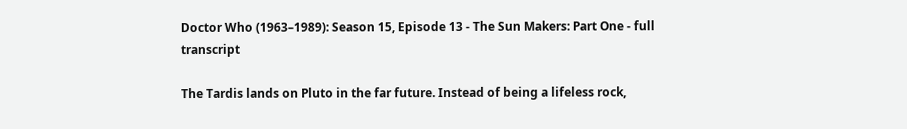Doctor Who (1963–1989): Season 15, Episode 13 - The Sun Makers: Part One - full transcript

The Tardis lands on Pluto in the far future. Instead of being a lifeless rock,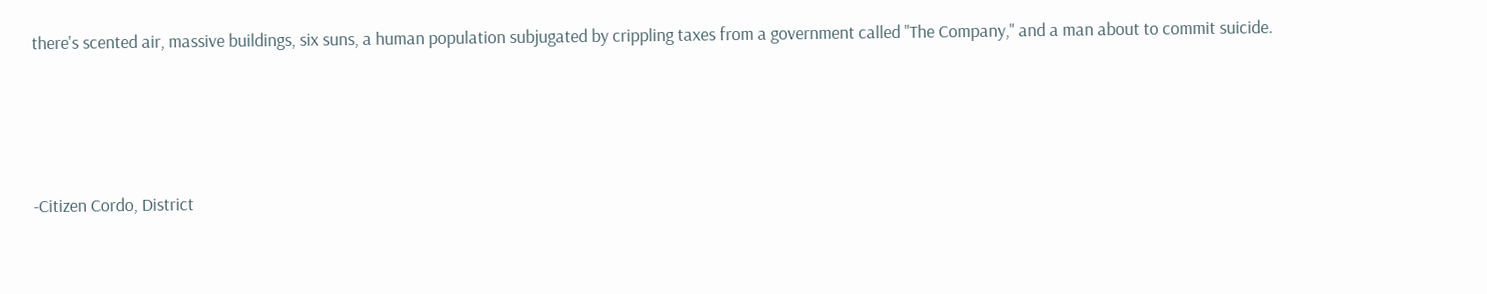there's scented air, massive buildings, six suns, a human population subjugated by crippling taxes from a government called "The Company," and a man about to commit suicide.




-Citizen Cordo, District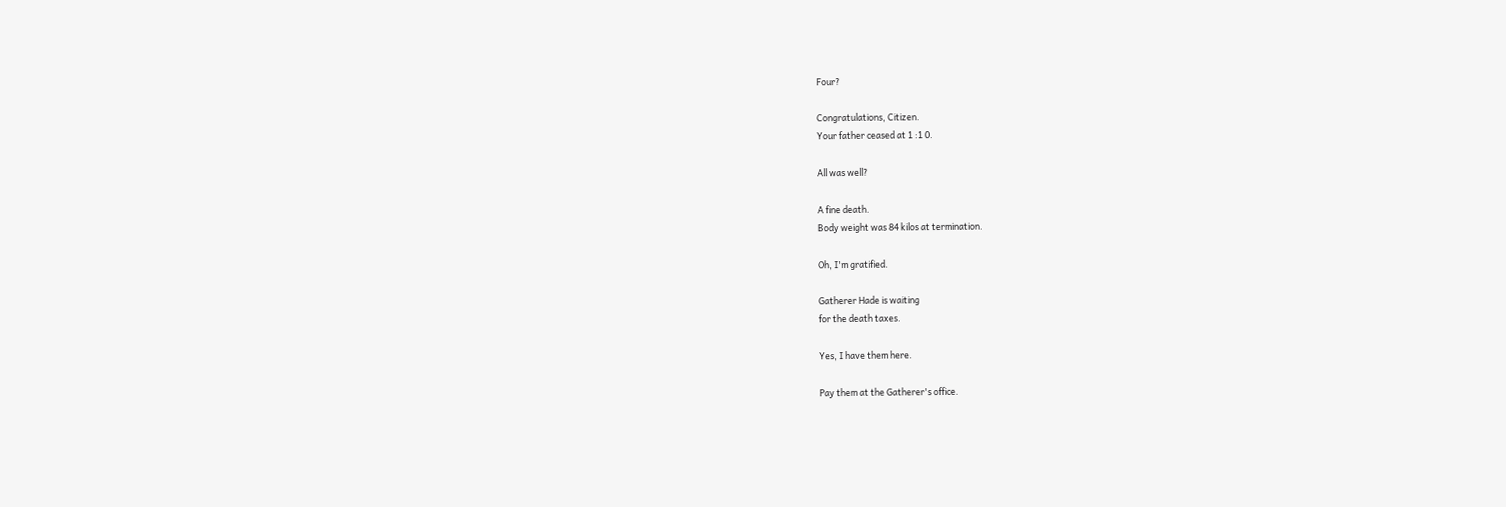Four?

Congratulations, Citizen.
Your father ceased at 1 :1 0.

All was well?

A fine death.
Body weight was 84 kilos at termination.

Oh, I'm gratified.

Gatherer Hade is waiting
for the death taxes.

Yes, I have them here.

Pay them at the Gatherer's office.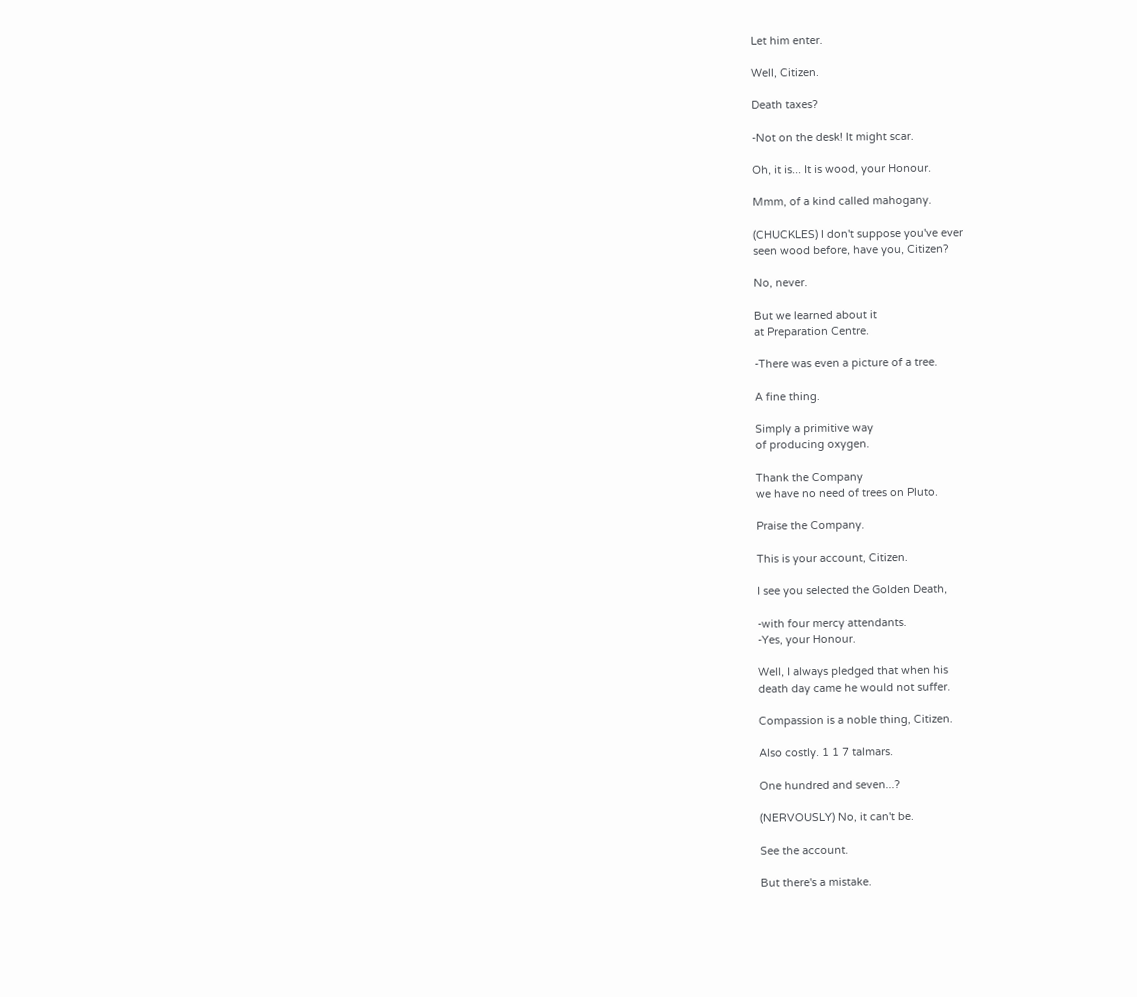Let him enter.

Well, Citizen.

Death taxes?

-Not on the desk! It might scar.

Oh, it is... It is wood, your Honour.

Mmm, of a kind called mahogany.

(CHUCKLES) I don't suppose you've ever
seen wood before, have you, Citizen?

No, never.

But we learned about it
at Preparation Centre.

-There was even a picture of a tree.

A fine thing.

Simply a primitive way
of producing oxygen.

Thank the Company
we have no need of trees on Pluto.

Praise the Company.

This is your account, Citizen.

I see you selected the Golden Death,

-with four mercy attendants.
-Yes, your Honour.

Well, I always pledged that when his
death day came he would not suffer.

Compassion is a noble thing, Citizen.

Also costly. 1 1 7 talmars.

One hundred and seven...?

(NERVOUSLY) No, it can't be.

See the account.

But there's a mistake.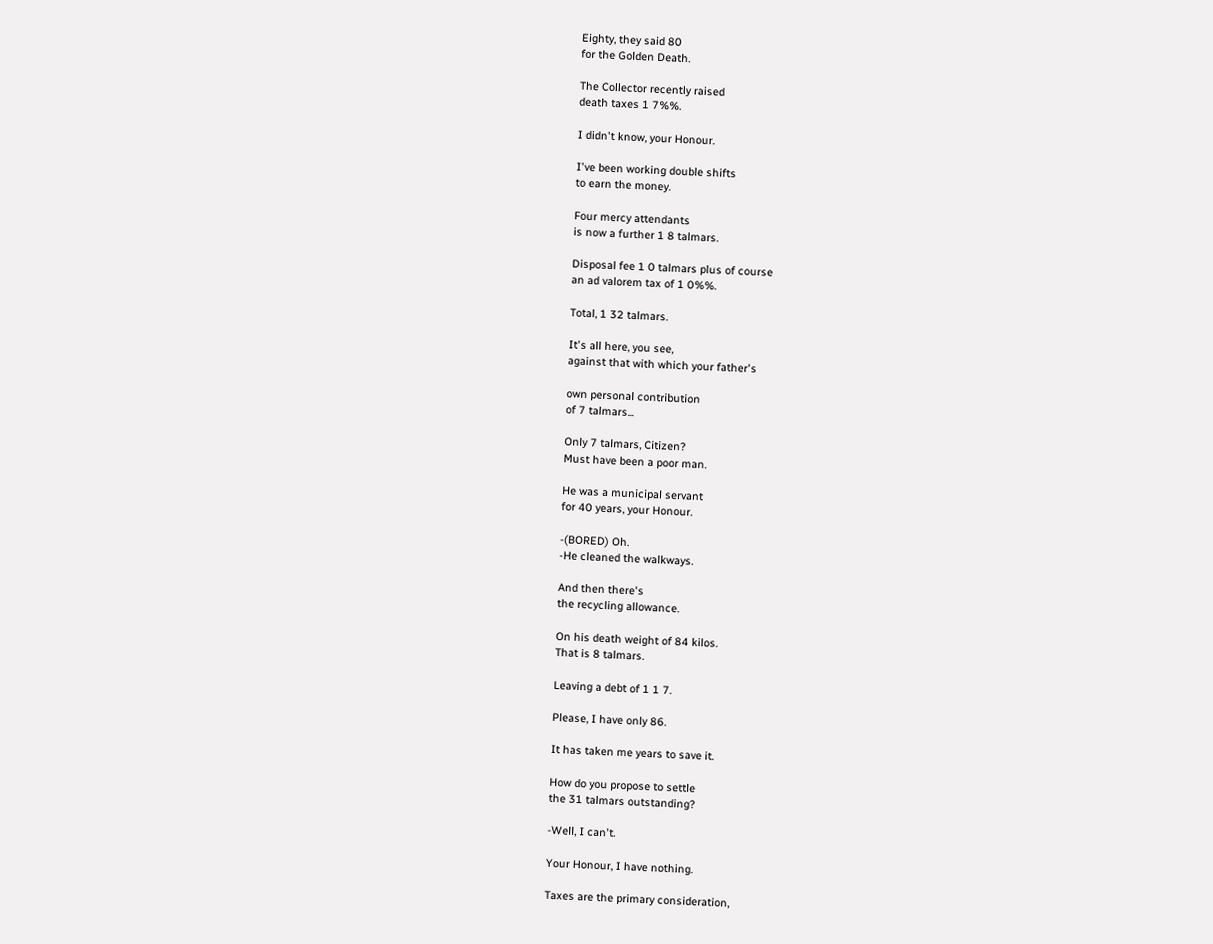Eighty, they said 80
for the Golden Death.

The Collector recently raised
death taxes 1 7%%.

I didn't know, your Honour.

I've been working double shifts
to earn the money.

Four mercy attendants
is now a further 1 8 talmars.

Disposal fee 1 0 talmars plus of course
an ad valorem tax of 1 0%%.

Total, 1 32 talmars.

It's all here, you see,
against that with which your father's

own personal contribution
of 7 talmars...

Only 7 talmars, Citizen?
Must have been a poor man.

He was a municipal servant
for 40 years, your Honour.

-(BORED) Oh.
-He cleaned the walkways.

And then there's
the recycling allowance.

On his death weight of 84 kilos.
That is 8 talmars.

Leaving a debt of 1 1 7.

Please, I have only 86.

It has taken me years to save it.

How do you propose to settle
the 31 talmars outstanding?

-Well, I can't.

Your Honour, I have nothing.

Taxes are the primary consideration,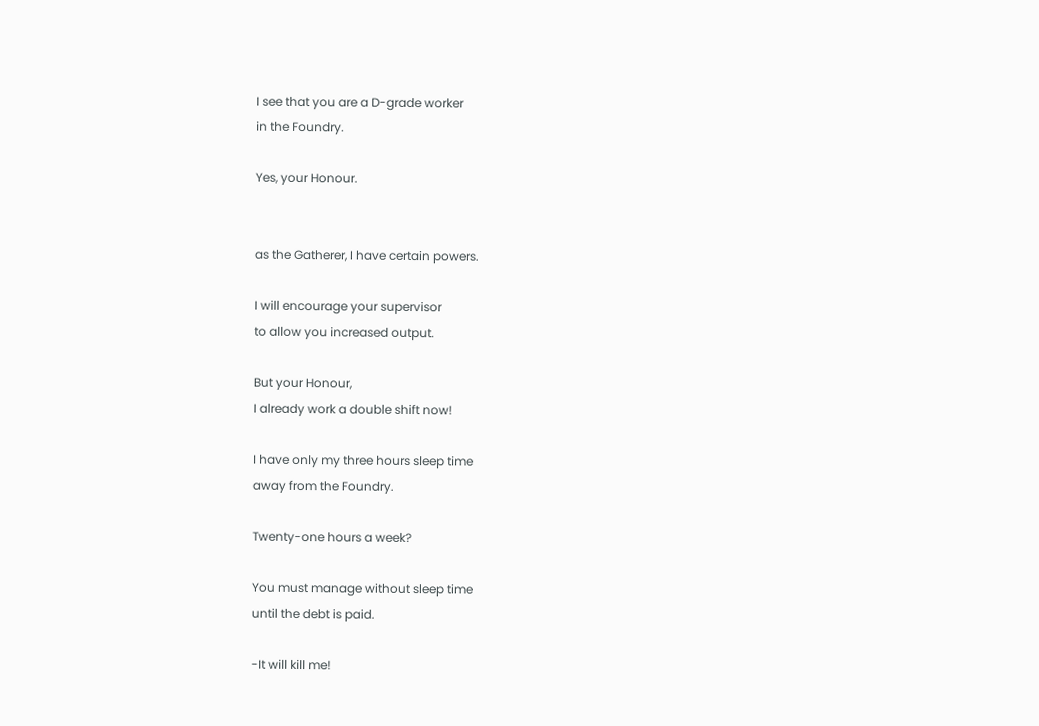I see that you are a D-grade worker
in the Foundry.

Yes, your Honour.


as the Gatherer, I have certain powers.

I will encourage your supervisor
to allow you increased output.

But your Honour,
I already work a double shift now!

I have only my three hours sleep time
away from the Foundry.

Twenty-one hours a week?

You must manage without sleep time
until the debt is paid.

-It will kill me!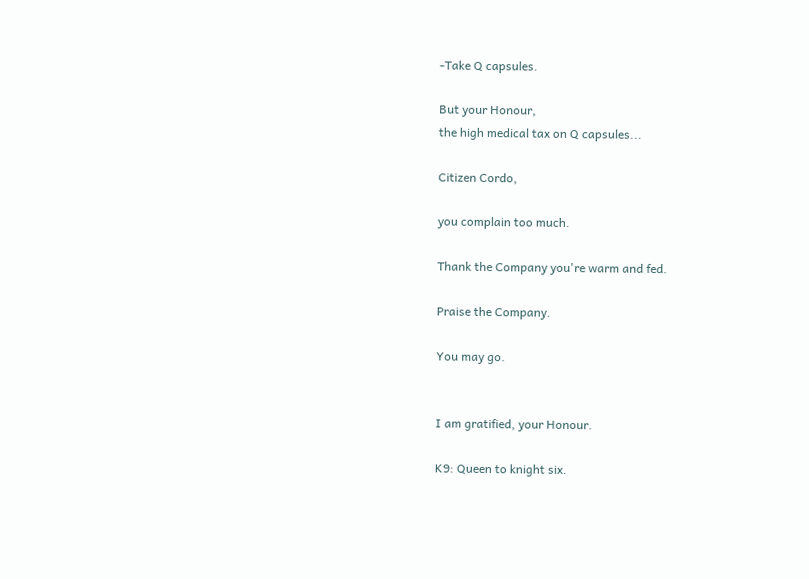-Take Q capsules.

But your Honour,
the high medical tax on Q capsules...

Citizen Cordo,

you complain too much.

Thank the Company you're warm and fed.

Praise the Company.

You may go.


I am gratified, your Honour.

K9: Queen to knight six.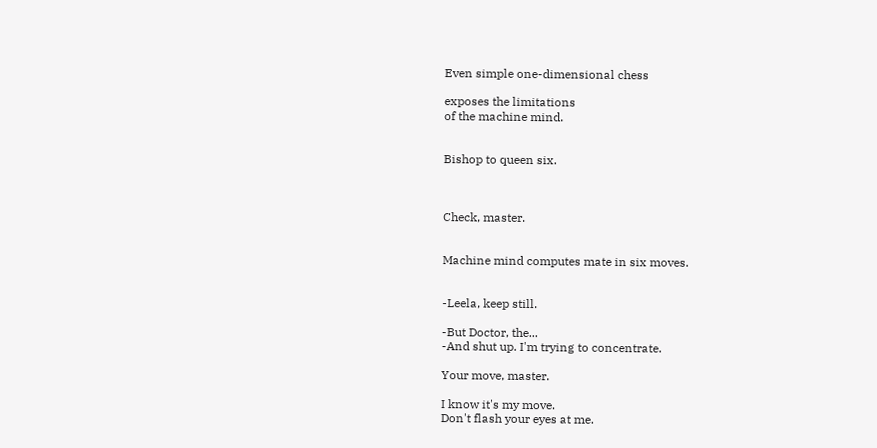Even simple one-dimensional chess

exposes the limitations
of the machine mind.


Bishop to queen six.



Check, master.


Machine mind computes mate in six moves.


-Leela, keep still.

-But Doctor, the...
-And shut up. I'm trying to concentrate.

Your move, master.

I know it's my move.
Don't flash your eyes at me.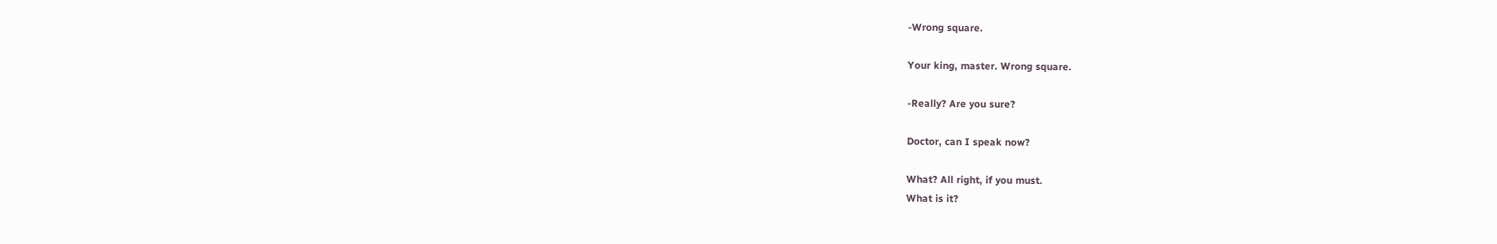-Wrong square.

Your king, master. Wrong square.

-Really? Are you sure?

Doctor, can I speak now?

What? All right, if you must.
What is it?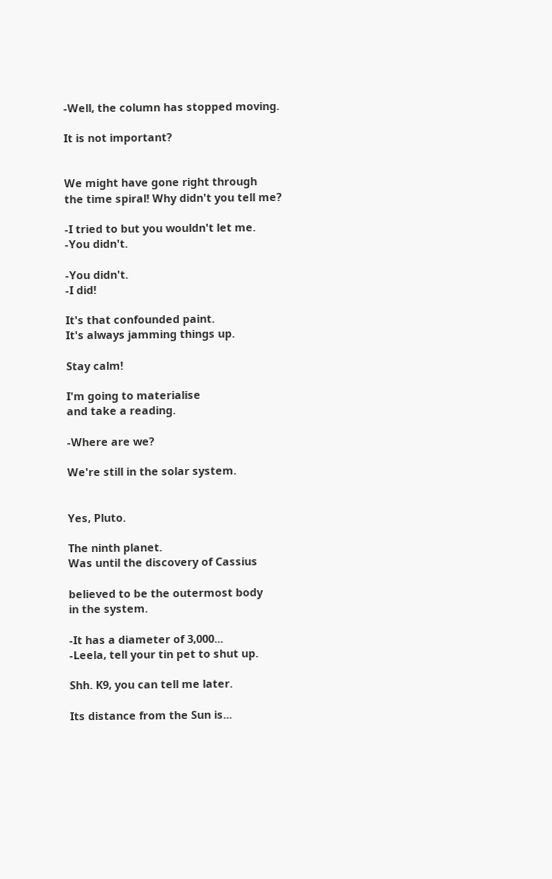-Well, the column has stopped moving.

It is not important?


We might have gone right through
the time spiral! Why didn't you tell me?

-I tried to but you wouldn't let me.
-You didn't.

-You didn't.
-I did!

It's that confounded paint.
It's always jamming things up.

Stay calm!

I'm going to materialise
and take a reading.

-Where are we?

We're still in the solar system.


Yes, Pluto.

The ninth planet.
Was until the discovery of Cassius

believed to be the outermost body
in the system.

-It has a diameter of 3,000...
-Leela, tell your tin pet to shut up.

Shh. K9, you can tell me later.

Its distance from the Sun is...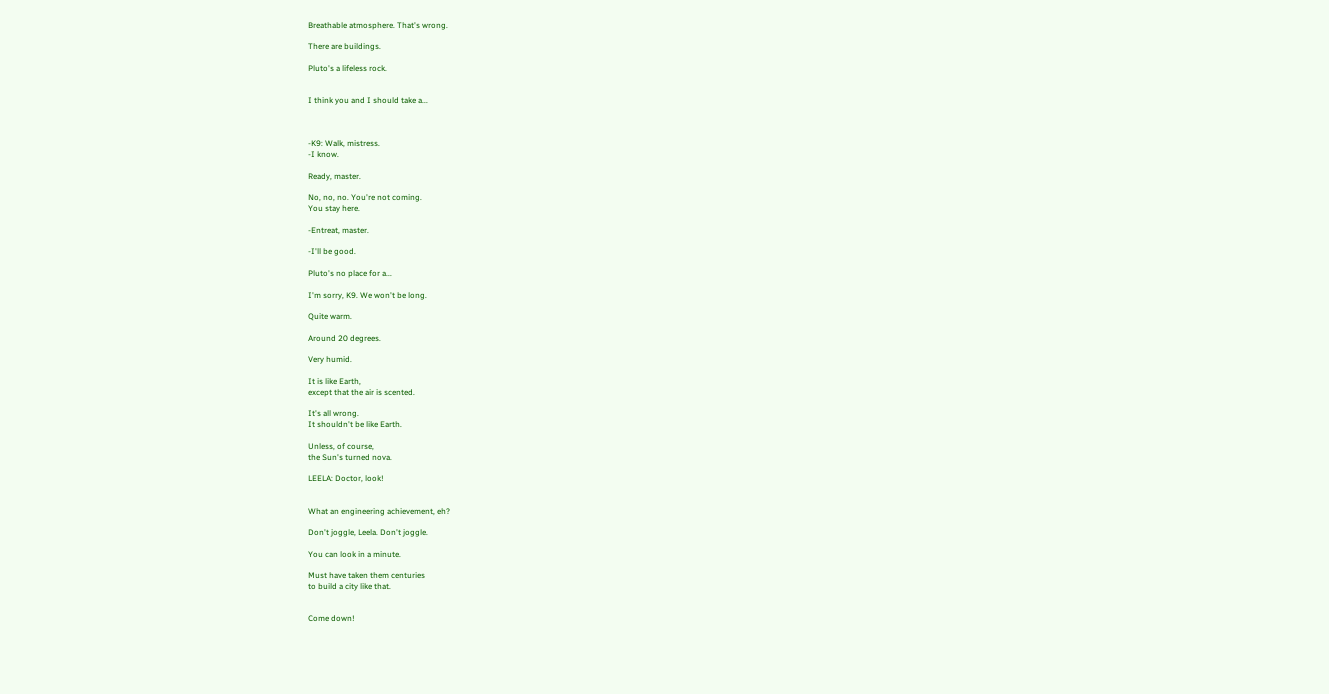Breathable atmosphere. That's wrong.

There are buildings.

Pluto's a lifeless rock.


I think you and I should take a...



-K9: Walk, mistress.
-I know.

Ready, master.

No, no, no. You're not coming.
You stay here.

-Entreat, master.

-I'll be good.

Pluto's no place for a...

I'm sorry, K9. We won't be long.

Quite warm.

Around 20 degrees.

Very humid.

It is like Earth,
except that the air is scented.

It's all wrong.
It shouldn't be like Earth.

Unless, of course,
the Sun's turned nova.

LEELA: Doctor, look!


What an engineering achievement, eh?

Don't joggle, Leela. Don't joggle.

You can look in a minute.

Must have taken them centuries
to build a city like that.


Come down!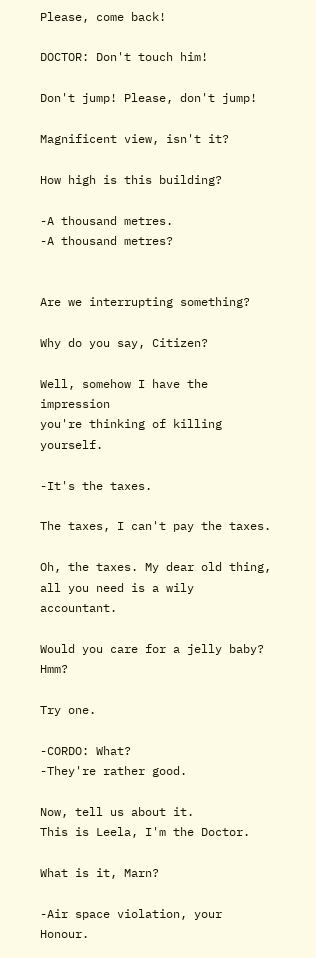Please, come back!

DOCTOR: Don't touch him!

Don't jump! Please, don't jump!

Magnificent view, isn't it?

How high is this building?

-A thousand metres.
-A thousand metres?


Are we interrupting something?

Why do you say, Citizen?

Well, somehow I have the impression
you're thinking of killing yourself.

-It's the taxes.

The taxes, I can't pay the taxes.

Oh, the taxes. My dear old thing,
all you need is a wily accountant.

Would you care for a jelly baby? Hmm?

Try one.

-CORDO: What?
-They're rather good.

Now, tell us about it.
This is Leela, I'm the Doctor.

What is it, Marn?

-Air space violation, your Honour.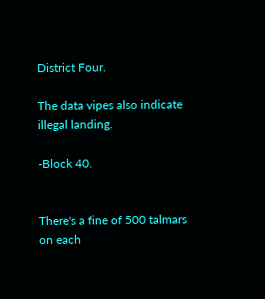District Four.

The data vipes also indicate
illegal landing.

-Block 40.


There's a fine of 500 talmars
on each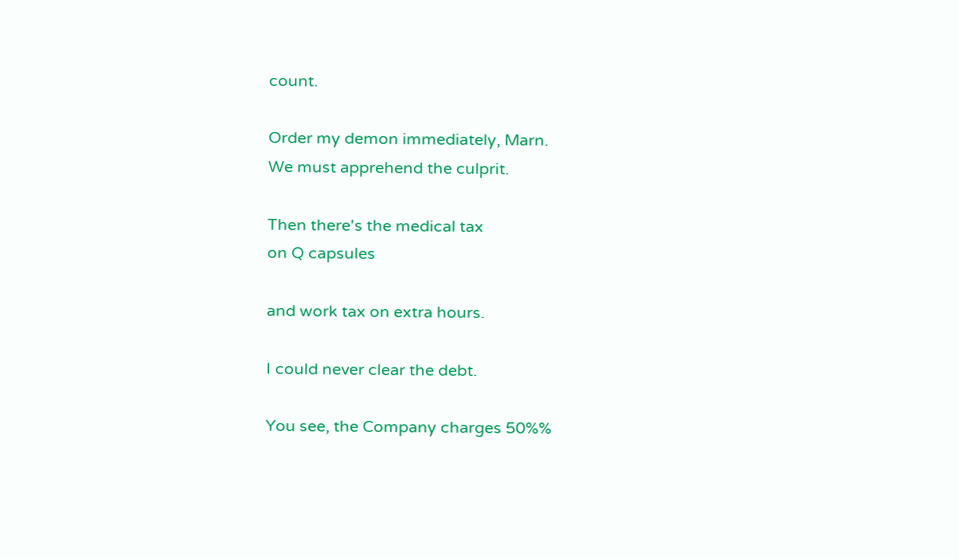count.

Order my demon immediately, Marn.
We must apprehend the culprit.

Then there's the medical tax
on Q capsules

and work tax on extra hours.

I could never clear the debt.

You see, the Company charges 50%%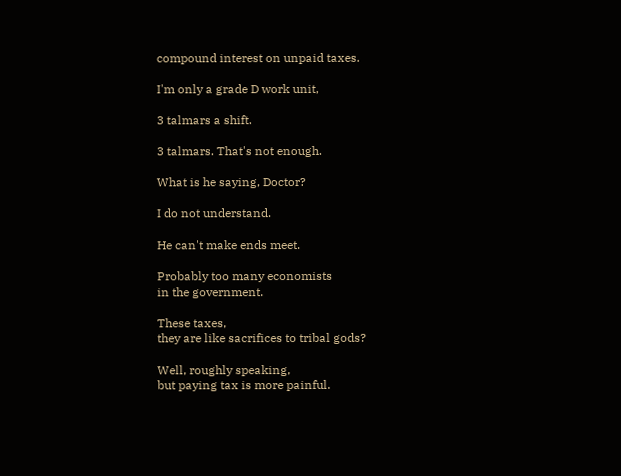compound interest on unpaid taxes.

I'm only a grade D work unit,

3 talmars a shift.

3 talmars. That's not enough.

What is he saying, Doctor?

I do not understand.

He can't make ends meet.

Probably too many economists
in the government.

These taxes,
they are like sacrifices to tribal gods?

Well, roughly speaking,
but paying tax is more painful.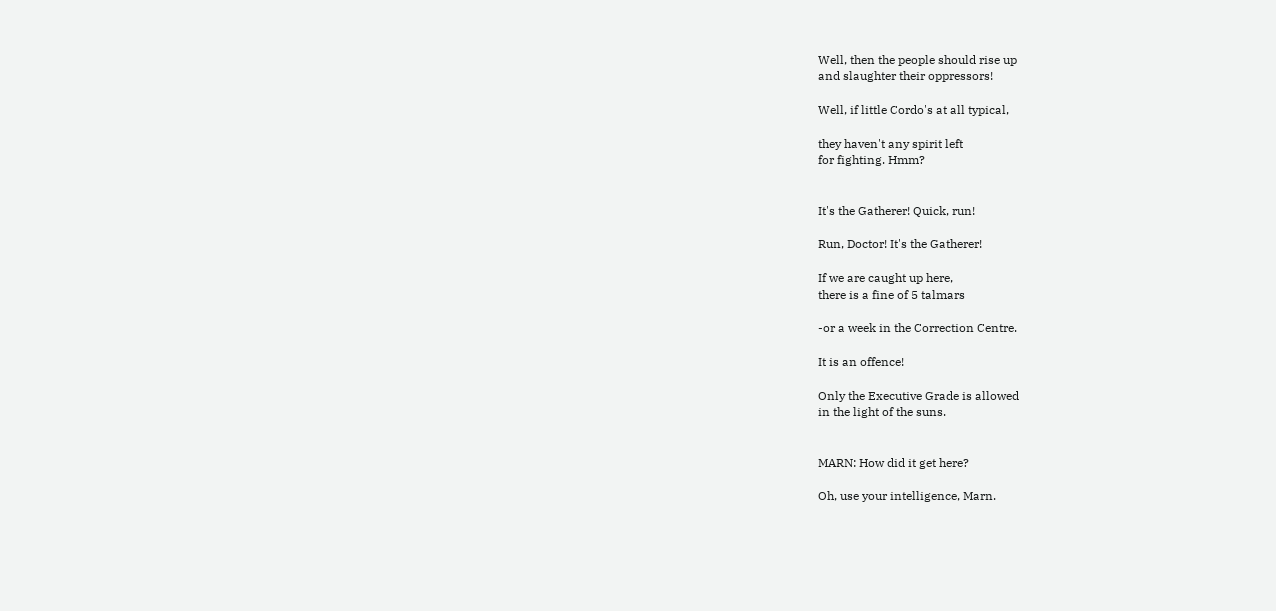Well, then the people should rise up
and slaughter their oppressors!

Well, if little Cordo's at all typical,

they haven't any spirit left
for fighting. Hmm?


It's the Gatherer! Quick, run!

Run, Doctor! It's the Gatherer!

If we are caught up here,
there is a fine of 5 talmars

-or a week in the Correction Centre.

It is an offence!

Only the Executive Grade is allowed
in the light of the suns.


MARN: How did it get here?

Oh, use your intelligence, Marn.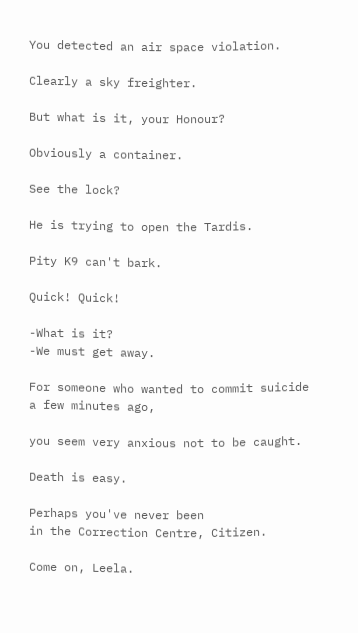You detected an air space violation.

Clearly a sky freighter.

But what is it, your Honour?

Obviously a container.

See the lock?

He is trying to open the Tardis.

Pity K9 can't bark.

Quick! Quick!

-What is it?
-We must get away.

For someone who wanted to commit suicide
a few minutes ago,

you seem very anxious not to be caught.

Death is easy.

Perhaps you've never been
in the Correction Centre, Citizen.

Come on, Leela.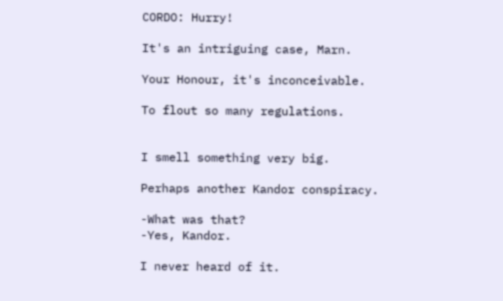CORDO: Hurry!

It's an intriguing case, Marn.

Your Honour, it's inconceivable.

To flout so many regulations.


I smell something very big.

Perhaps another Kandor conspiracy.

-What was that?
-Yes, Kandor.

I never heard of it.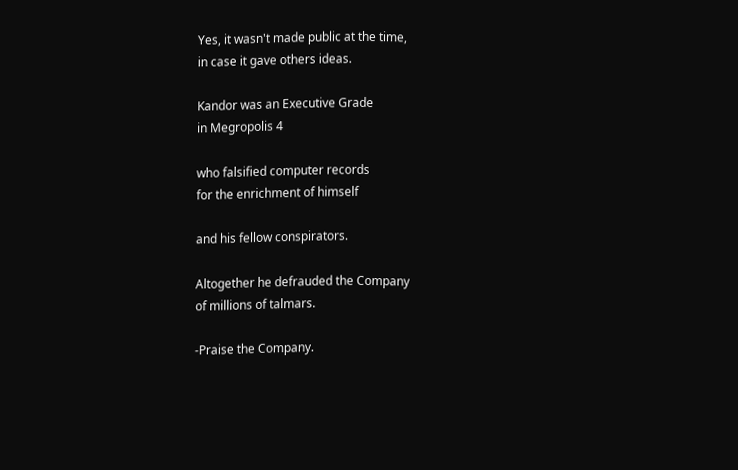Yes, it wasn't made public at the time,
in case it gave others ideas.

Kandor was an Executive Grade
in Megropolis 4

who falsified computer records
for the enrichment of himself

and his fellow conspirators.

Altogether he defrauded the Company
of millions of talmars.

-Praise the Company.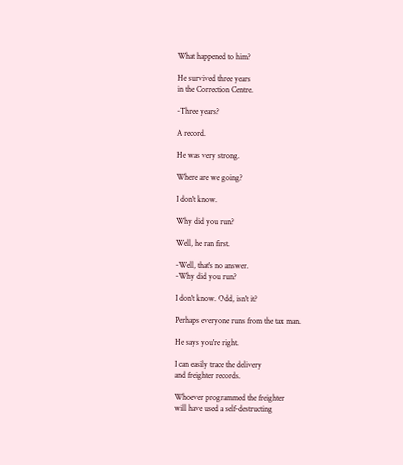What happened to him?

He survived three years
in the Correction Centre.

-Three years?

A record.

He was very strong.

Where are we going?

I don't know.

Why did you run?

Well, he ran first.

-Well, that's no answer.
-Why did you run?

I don't know. Odd, isn't it?

Perhaps everyone runs from the tax man.

He says you're right.

I can easily trace the delivery
and freighter records.

Whoever programmed the freighter
will have used a self-destructing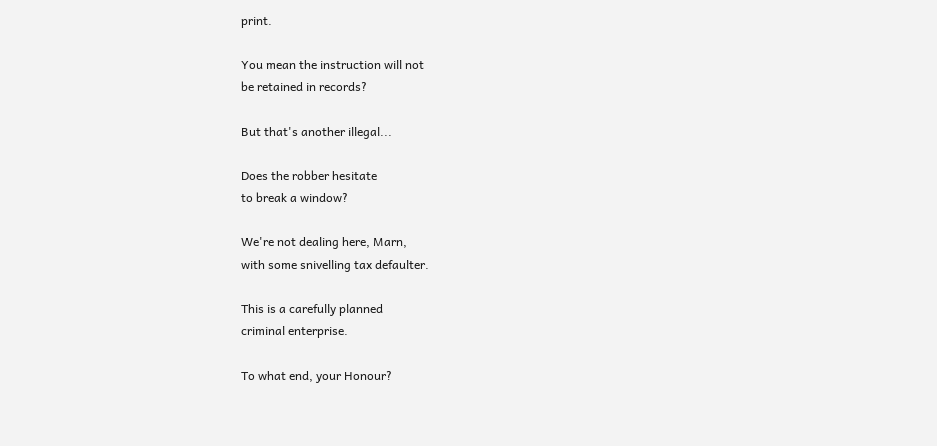print.

You mean the instruction will not
be retained in records?

But that's another illegal...

Does the robber hesitate
to break a window?

We're not dealing here, Marn,
with some snivelling tax defaulter.

This is a carefully planned
criminal enterprise.

To what end, your Honour?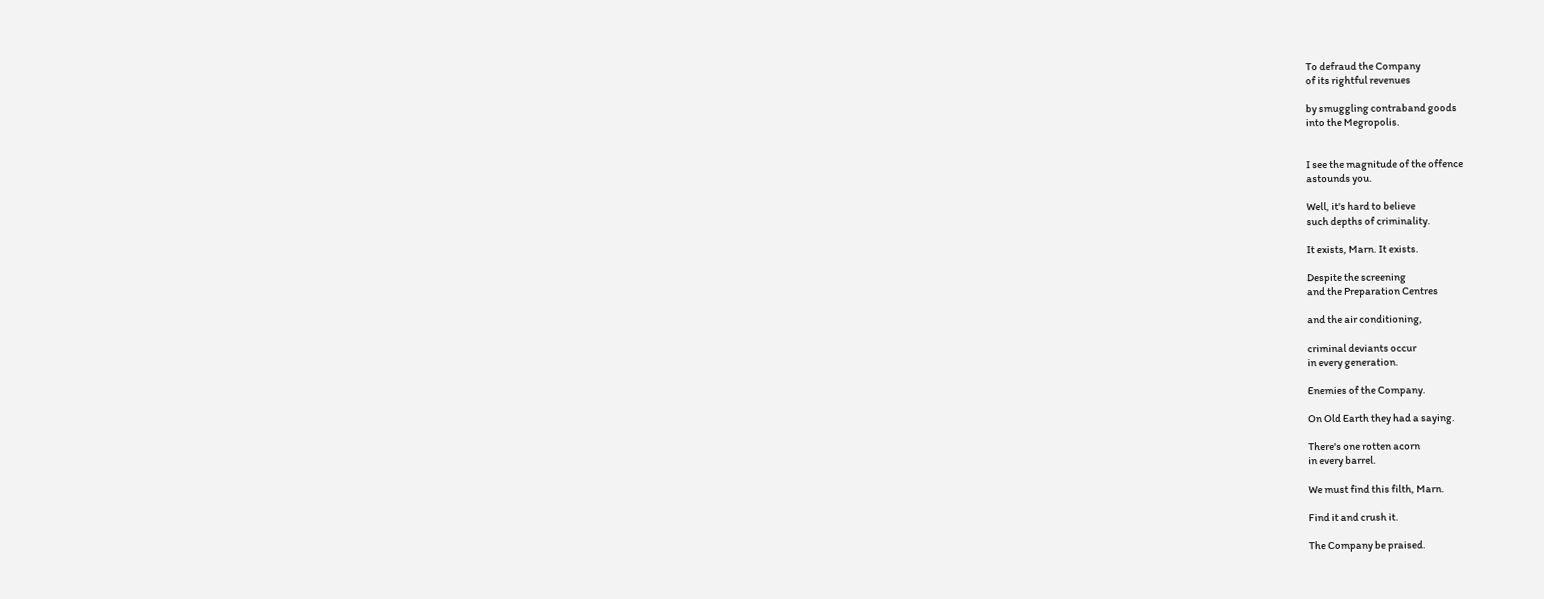To defraud the Company
of its rightful revenues

by smuggling contraband goods
into the Megropolis.


I see the magnitude of the offence
astounds you.

Well, it's hard to believe
such depths of criminality.

It exists, Marn. It exists.

Despite the screening
and the Preparation Centres

and the air conditioning,

criminal deviants occur
in every generation.

Enemies of the Company.

On Old Earth they had a saying.

There's one rotten acorn
in every barrel.

We must find this filth, Marn.

Find it and crush it.

The Company be praised.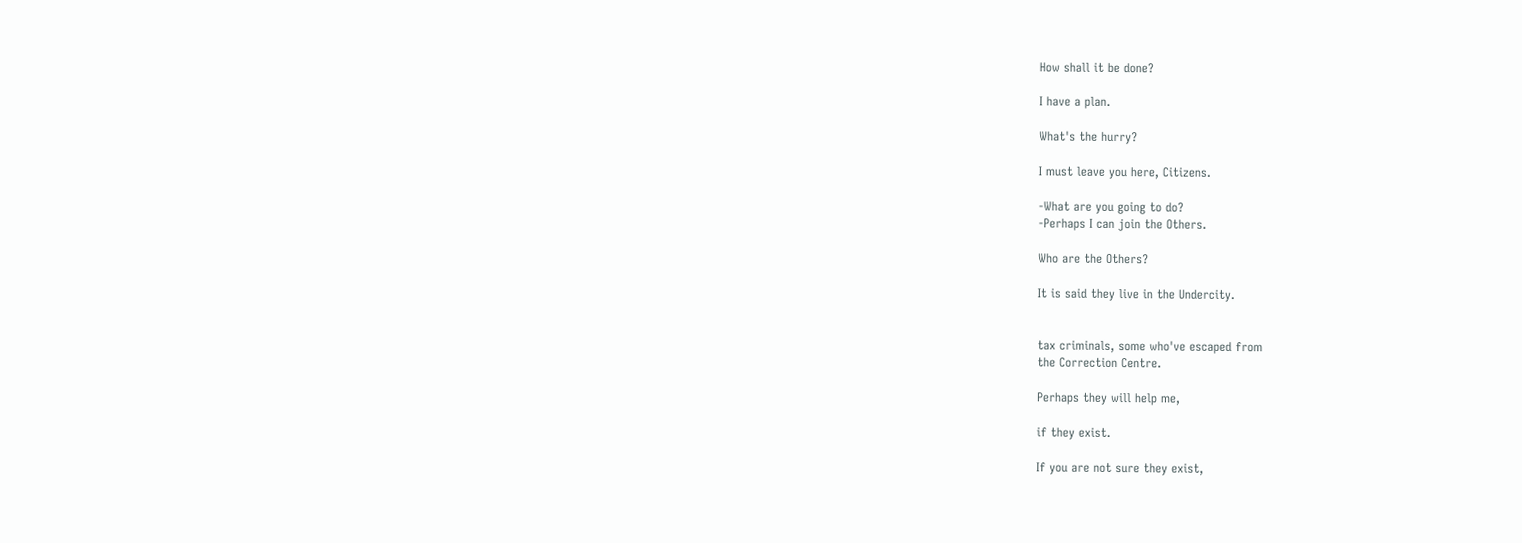How shall it be done?

I have a plan.

What's the hurry?

I must leave you here, Citizens.

-What are you going to do?
-Perhaps I can join the Others.

Who are the Others?

It is said they live in the Undercity.


tax criminals, some who've escaped from
the Correction Centre.

Perhaps they will help me,

if they exist.

If you are not sure they exist,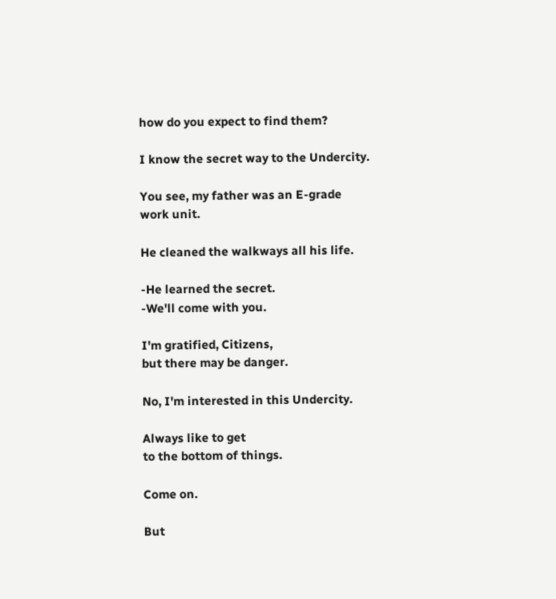how do you expect to find them?

I know the secret way to the Undercity.

You see, my father was an E-grade
work unit.

He cleaned the walkways all his life.

-He learned the secret.
-We'll come with you.

I'm gratified, Citizens,
but there may be danger.

No, I'm interested in this Undercity.

Always like to get
to the bottom of things.

Come on.

But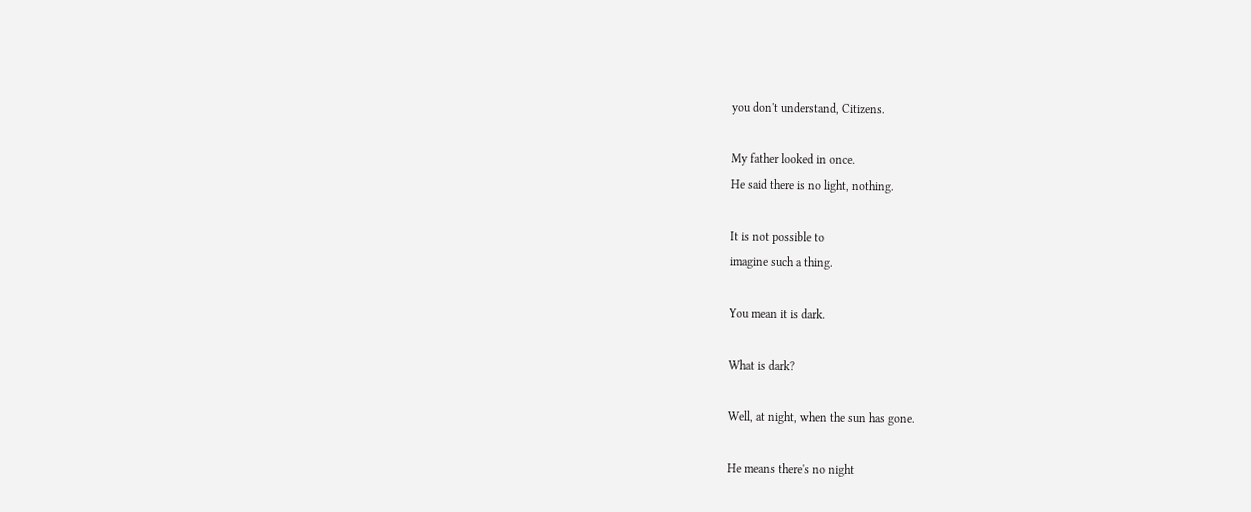you don't understand, Citizens.

My father looked in once.
He said there is no light, nothing.

It is not possible to
imagine such a thing.

You mean it is dark.

What is dark?

Well, at night, when the sun has gone.

He means there's no night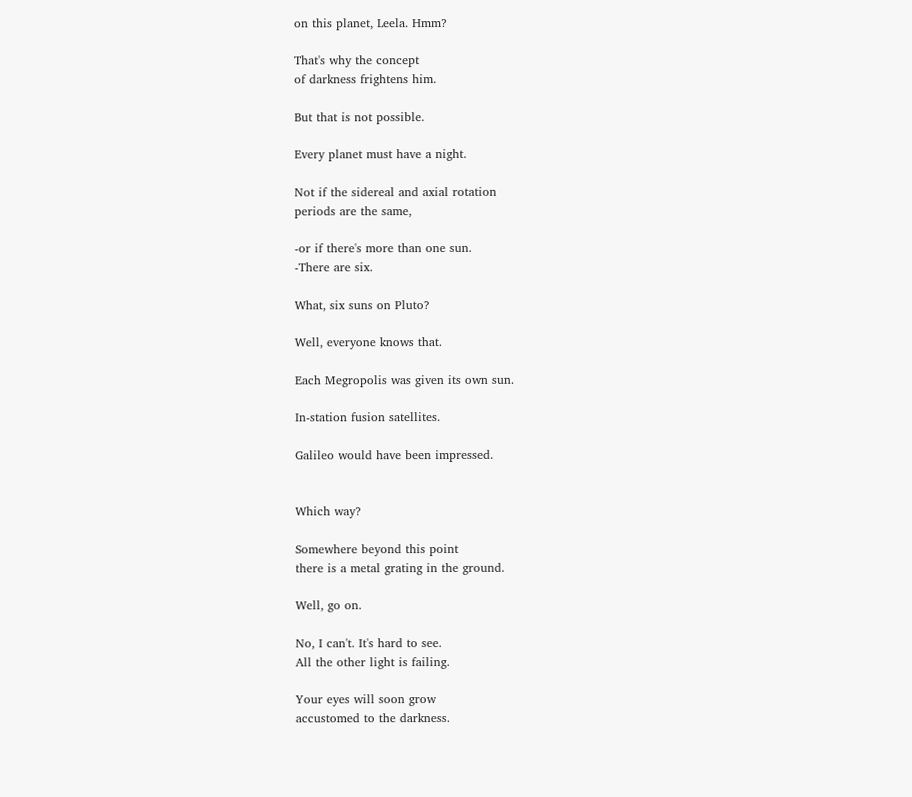on this planet, Leela. Hmm?

That's why the concept
of darkness frightens him.

But that is not possible.

Every planet must have a night.

Not if the sidereal and axial rotation
periods are the same,

-or if there's more than one sun.
-There are six.

What, six suns on Pluto?

Well, everyone knows that.

Each Megropolis was given its own sun.

In-station fusion satellites.

Galileo would have been impressed.


Which way?

Somewhere beyond this point
there is a metal grating in the ground.

Well, go on.

No, I can't. It's hard to see.
All the other light is failing.

Your eyes will soon grow
accustomed to the darkness.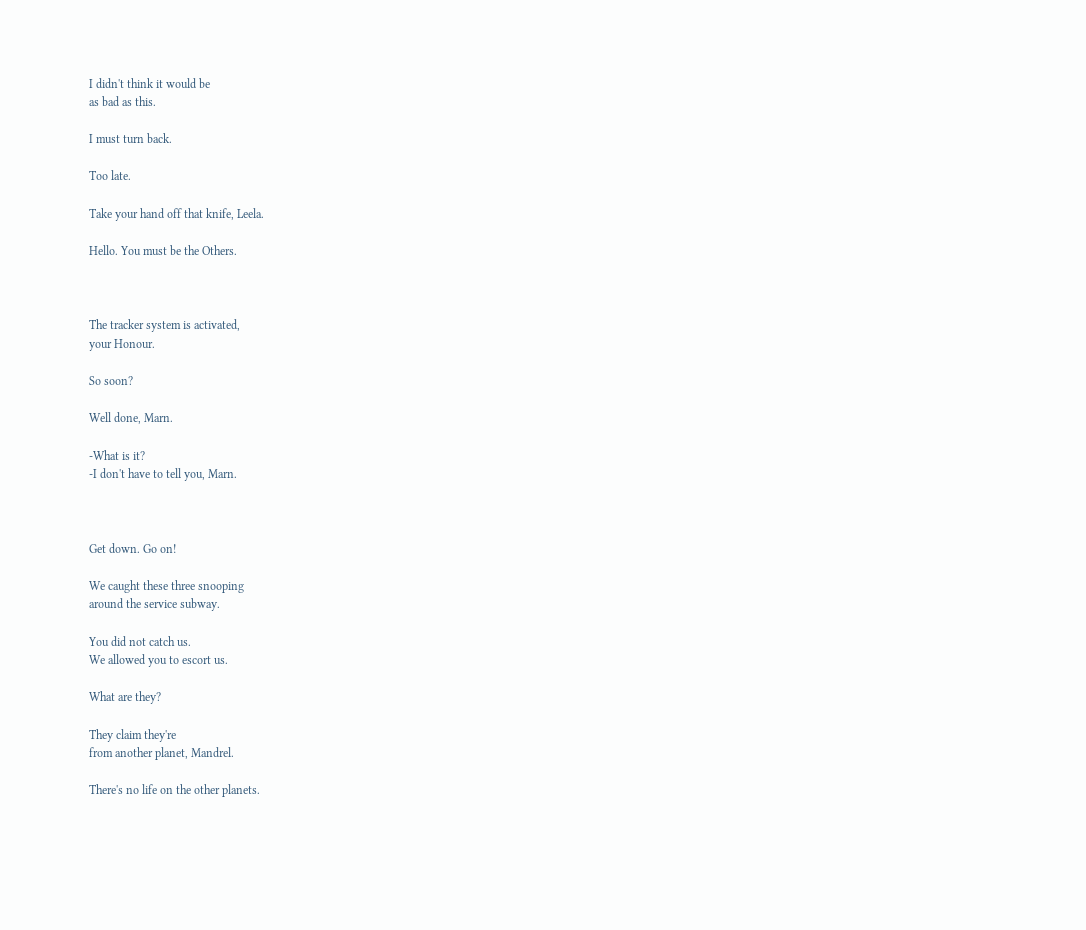I didn't think it would be
as bad as this.

I must turn back.

Too late.

Take your hand off that knife, Leela.

Hello. You must be the Others.



The tracker system is activated,
your Honour.

So soon?

Well done, Marn.

-What is it?
-I don't have to tell you, Marn.



Get down. Go on!

We caught these three snooping
around the service subway.

You did not catch us.
We allowed you to escort us.

What are they?

They claim they're
from another planet, Mandrel.

There's no life on the other planets.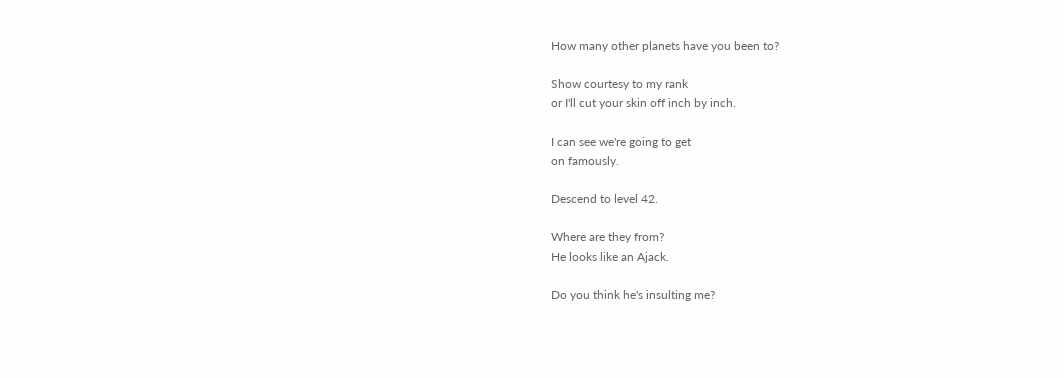How many other planets have you been to?

Show courtesy to my rank
or I'll cut your skin off inch by inch.

I can see we're going to get
on famously.

Descend to level 42.

Where are they from?
He looks like an Ajack.

Do you think he's insulting me?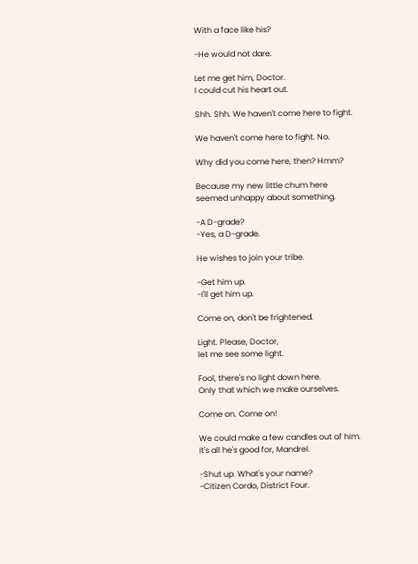With a face like his?

-He would not dare.

Let me get him, Doctor.
I could cut his heart out.

Shh. Shh. We haven't come here to fight.

We haven't come here to fight. No.

Why did you come here, then? Hmm?

Because my new little chum here
seemed unhappy about something.

-A D-grade?
-Yes, a D-grade.

He wishes to join your tribe.

-Get him up.
-I'll get him up.

Come on, don't be frightened.

Light. Please, Doctor,
let me see some light.

Fool, there's no light down here.
Only that which we make ourselves.

Come on. Come on!

We could make a few candles out of him.
It's all he's good for, Mandrel.

-Shut up. What's your name?
-Citizen Cordo, District Four.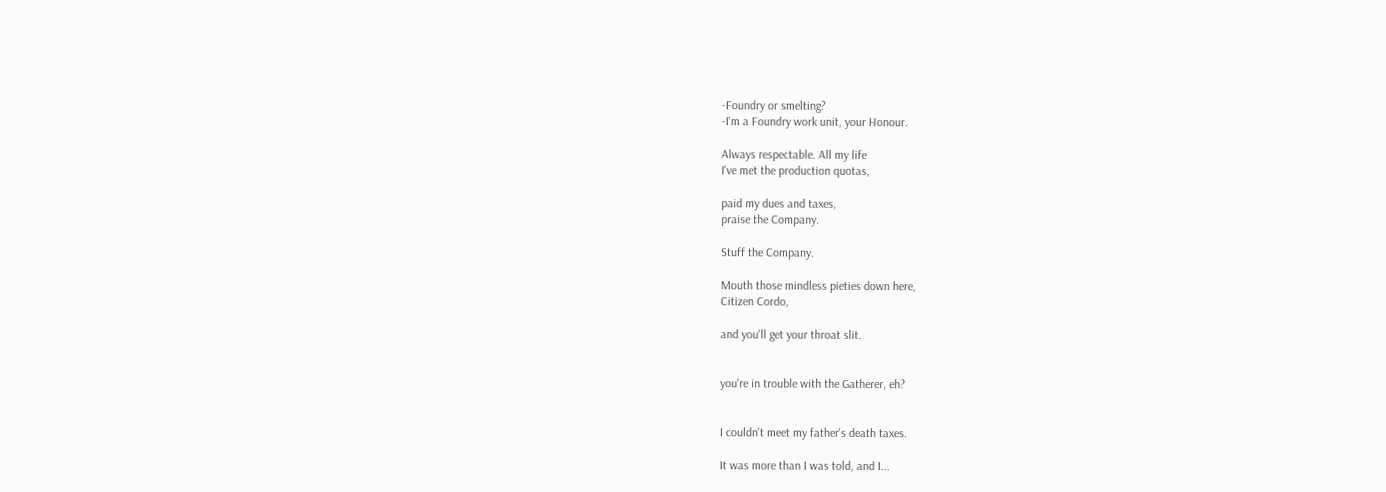-Foundry or smelting?
-I'm a Foundry work unit, your Honour.

Always respectable. All my life
I've met the production quotas,

paid my dues and taxes,
praise the Company.

Stuff the Company.

Mouth those mindless pieties down here,
Citizen Cordo,

and you'll get your throat slit.


you're in trouble with the Gatherer, eh?


I couldn't meet my father's death taxes.

It was more than I was told, and I...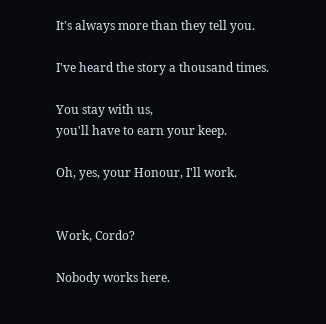It's always more than they tell you.

I've heard the story a thousand times.

You stay with us,
you'll have to earn your keep.

Oh, yes, your Honour, I'll work.


Work, Cordo?

Nobody works here.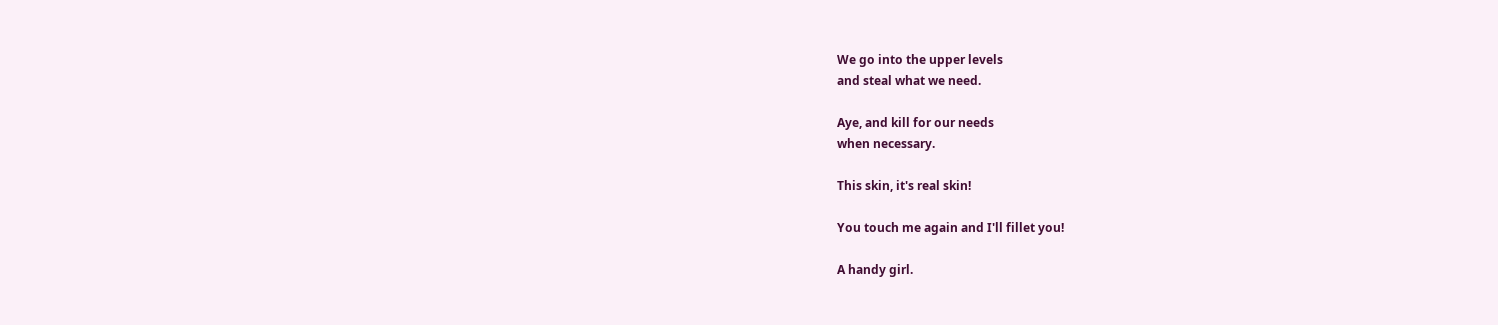We go into the upper levels
and steal what we need.

Aye, and kill for our needs
when necessary.

This skin, it's real skin!

You touch me again and I'll fillet you!

A handy girl.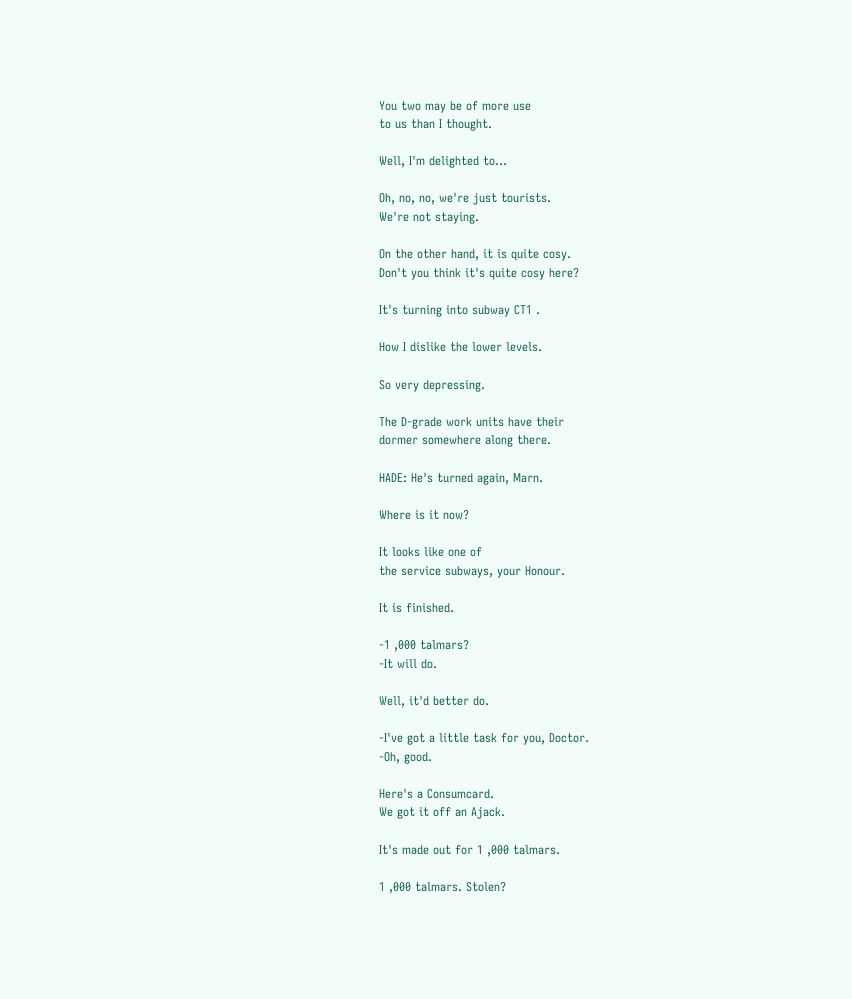You two may be of more use
to us than I thought.

Well, I'm delighted to...

Oh, no, no, we're just tourists.
We're not staying.

On the other hand, it is quite cosy.
Don't you think it's quite cosy here?

It's turning into subway CT1 .

How I dislike the lower levels.

So very depressing.

The D-grade work units have their
dormer somewhere along there.

HADE: He's turned again, Marn.

Where is it now?

It looks like one of
the service subways, your Honour.

It is finished.

-1 ,000 talmars?
-It will do.

Well, it'd better do.

-I've got a little task for you, Doctor.
-Oh, good.

Here's a Consumcard.
We got it off an Ajack.

It's made out for 1 ,000 talmars.

1 ,000 talmars. Stolen?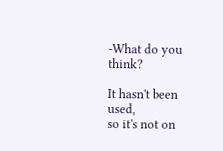-What do you think?

It hasn't been used,
so it's not on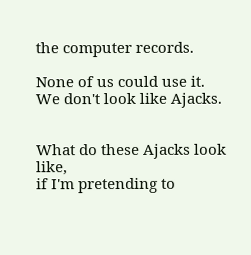the computer records.

None of us could use it.
We don't look like Ajacks.


What do these Ajacks look like,
if I'm pretending to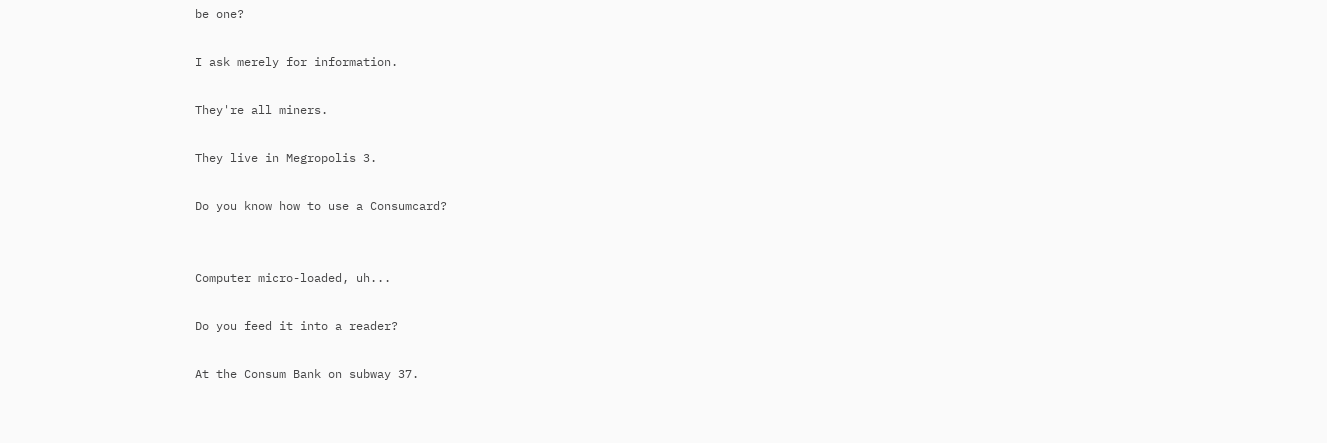be one?

I ask merely for information.

They're all miners.

They live in Megropolis 3.

Do you know how to use a Consumcard?


Computer micro-loaded, uh...

Do you feed it into a reader?

At the Consum Bank on subway 37.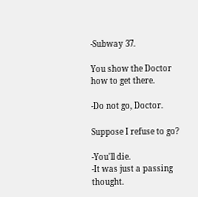-Subway 37.

You show the Doctor how to get there.

-Do not go, Doctor.

Suppose I refuse to go?

-You'll die.
-It was just a passing thought.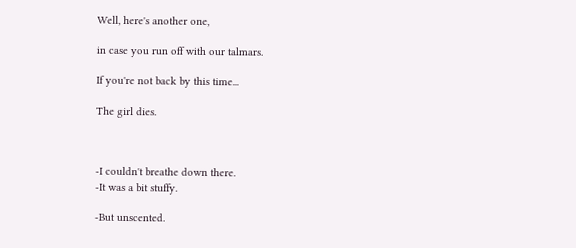Well, here's another one,

in case you run off with our talmars.

If you're not back by this time...

The girl dies.



-I couldn't breathe down there.
-It was a bit stuffy.

-But unscented.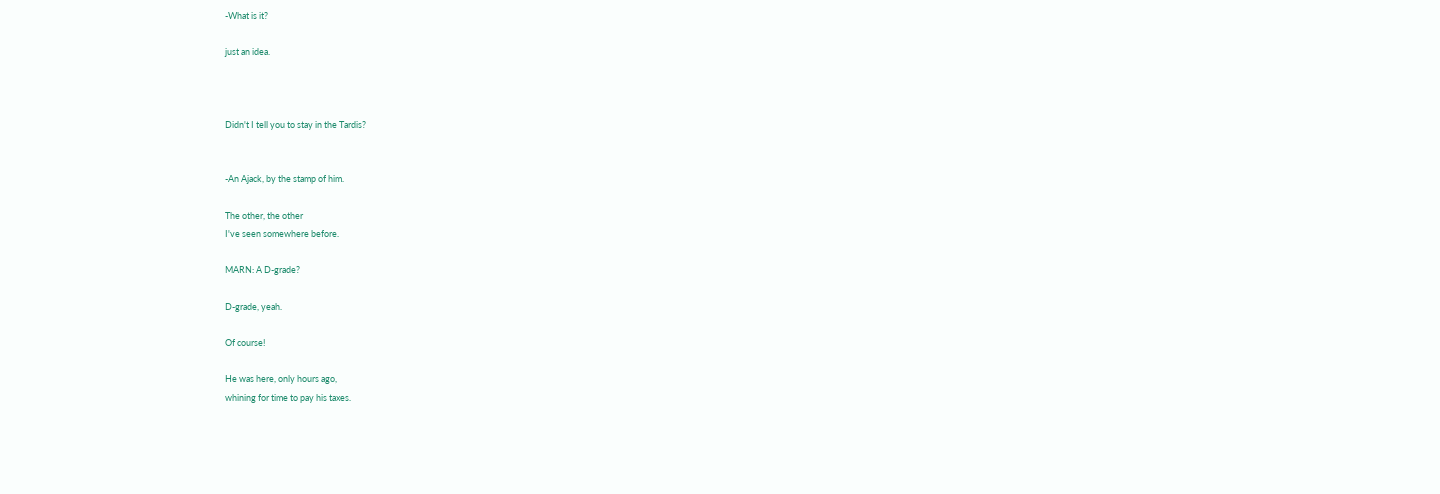-What is it?

just an idea.



Didn't I tell you to stay in the Tardis?


-An Ajack, by the stamp of him.

The other, the other
I've seen somewhere before.

MARN: A D-grade?

D-grade, yeah.

Of course!

He was here, only hours ago,
whining for time to pay his taxes.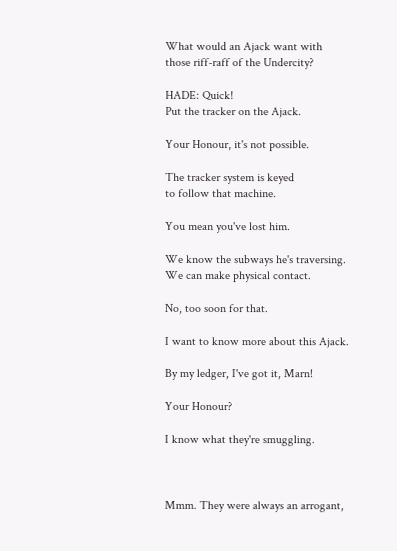What would an Ajack want with
those riff-raff of the Undercity?

HADE: Quick!
Put the tracker on the Ajack.

Your Honour, it's not possible.

The tracker system is keyed
to follow that machine.

You mean you've lost him.

We know the subways he's traversing.
We can make physical contact.

No, too soon for that.

I want to know more about this Ajack.

By my ledger, I've got it, Marn!

Your Honour?

I know what they're smuggling.



Mmm. They were always an arrogant,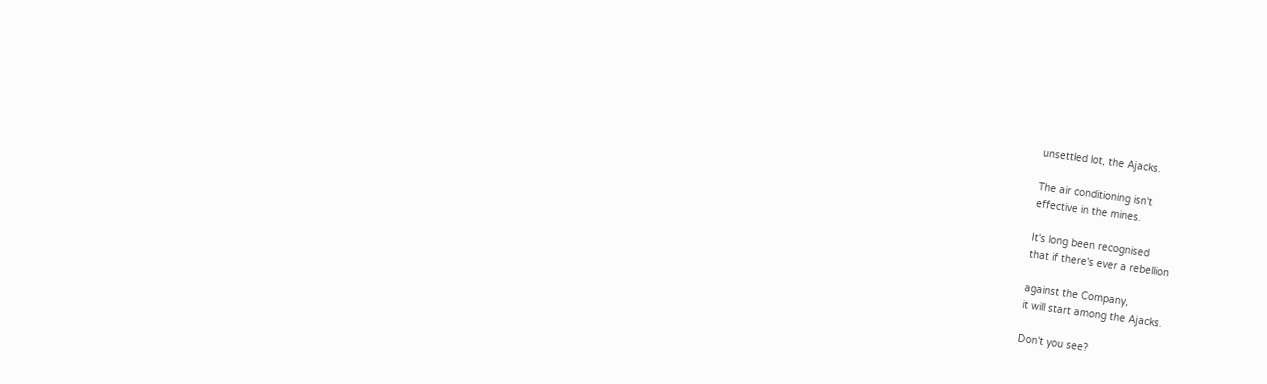unsettled lot, the Ajacks.

The air conditioning isn't
effective in the mines.

It's long been recognised
that if there's ever a rebellion

against the Company,
it will start among the Ajacks.

Don't you see?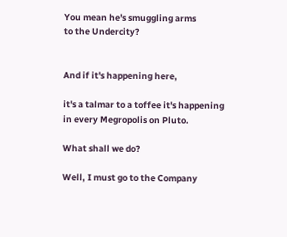You mean he's smuggling arms
to the Undercity?


And if it's happening here,

it's a talmar to a toffee it's happening
in every Megropolis on Pluto.

What shall we do?

Well, I must go to the Company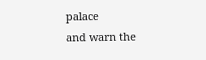palace
and warn the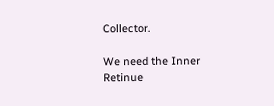Collector.

We need the Inner Retinue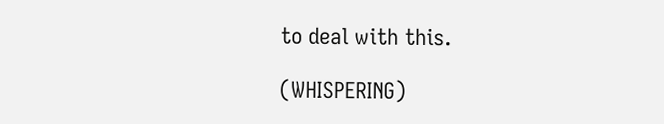to deal with this.

(WHISPERING)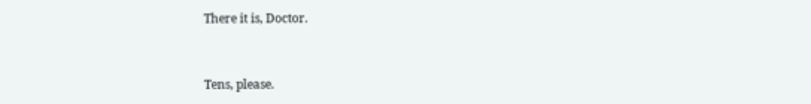There it is, Doctor.


Tens, please.